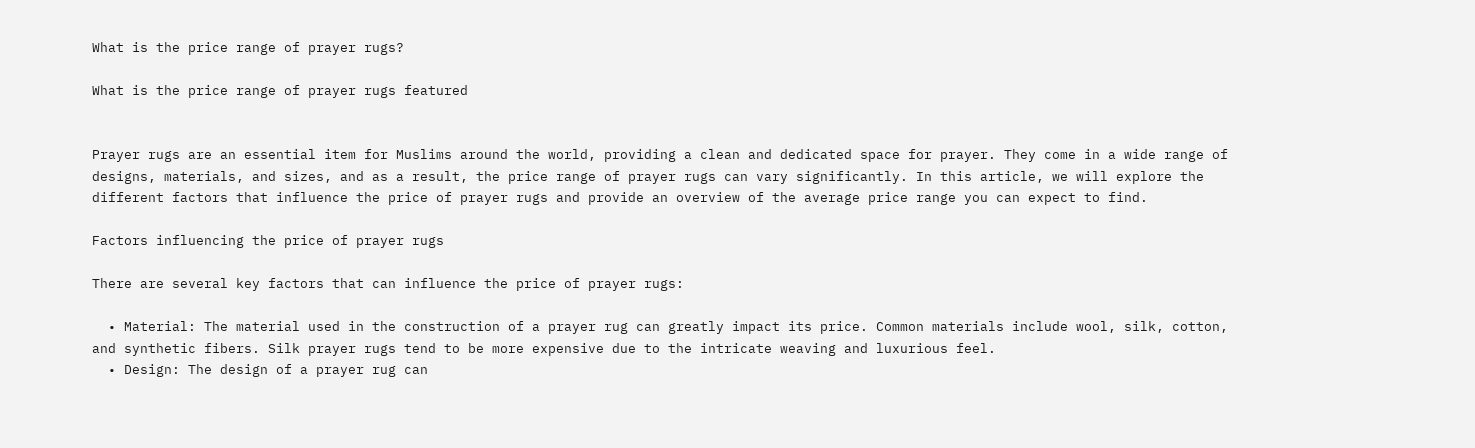What is the price range of prayer rugs?

What is the price range of prayer rugs featured


Prayer rugs are an essential item for Muslims around the world, providing a clean and dedicated space for prayer. They come in a wide range of designs, materials, and sizes, and as a result, the price range of prayer rugs can vary significantly. In this article, we will explore the different factors that influence the price of prayer rugs and provide an overview of the average price range you can expect to find.

Factors influencing the price of prayer rugs

There are several key factors that can influence the price of prayer rugs:

  • Material: The material used in the construction of a prayer rug can greatly impact its price. Common materials include wool, silk, cotton, and synthetic fibers. Silk prayer rugs tend to be more expensive due to the intricate weaving and luxurious feel.
  • Design: The design of a prayer rug can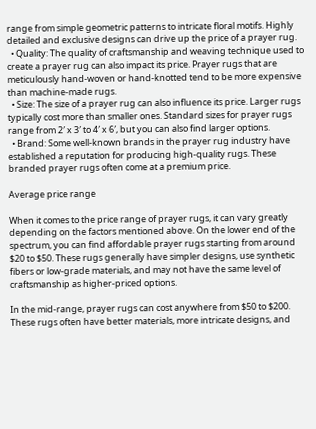range from simple geometric patterns to intricate floral motifs. Highly detailed and exclusive designs can drive up the price of a prayer rug.
  • Quality: The quality of craftsmanship and weaving technique used to create a prayer rug can also impact its price. Prayer rugs that are meticulously hand-woven or hand-knotted tend to be more expensive than machine-made rugs.
  • Size: The size of a prayer rug can also influence its price. Larger rugs typically cost more than smaller ones. Standard sizes for prayer rugs range from 2′ x 3′ to 4′ x 6′, but you can also find larger options.
  • Brand: Some well-known brands in the prayer rug industry have established a reputation for producing high-quality rugs. These branded prayer rugs often come at a premium price.

Average price range

When it comes to the price range of prayer rugs, it can vary greatly depending on the factors mentioned above. On the lower end of the spectrum, you can find affordable prayer rugs starting from around $20 to $50. These rugs generally have simpler designs, use synthetic fibers or low-grade materials, and may not have the same level of craftsmanship as higher-priced options.

In the mid-range, prayer rugs can cost anywhere from $50 to $200. These rugs often have better materials, more intricate designs, and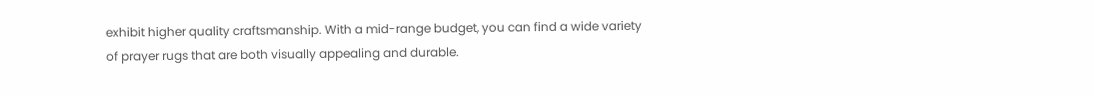exhibit higher quality craftsmanship. With a mid-range budget, you can find a wide variety of prayer rugs that are both visually appealing and durable.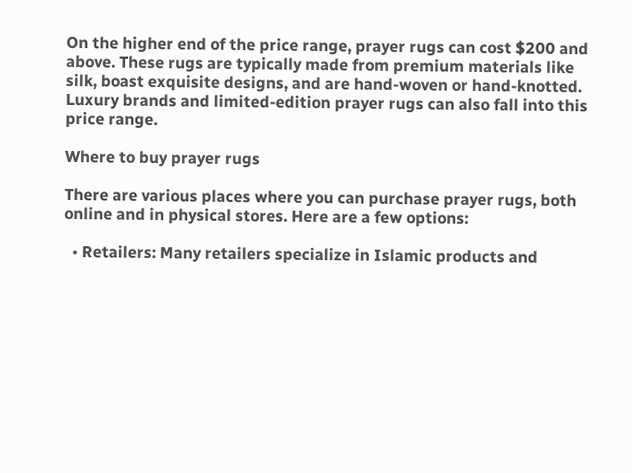On the higher end of the price range, prayer rugs can cost $200 and above. These rugs are typically made from premium materials like silk, boast exquisite designs, and are hand-woven or hand-knotted. Luxury brands and limited-edition prayer rugs can also fall into this price range.

Where to buy prayer rugs

There are various places where you can purchase prayer rugs, both online and in physical stores. Here are a few options:

  • Retailers: Many retailers specialize in Islamic products and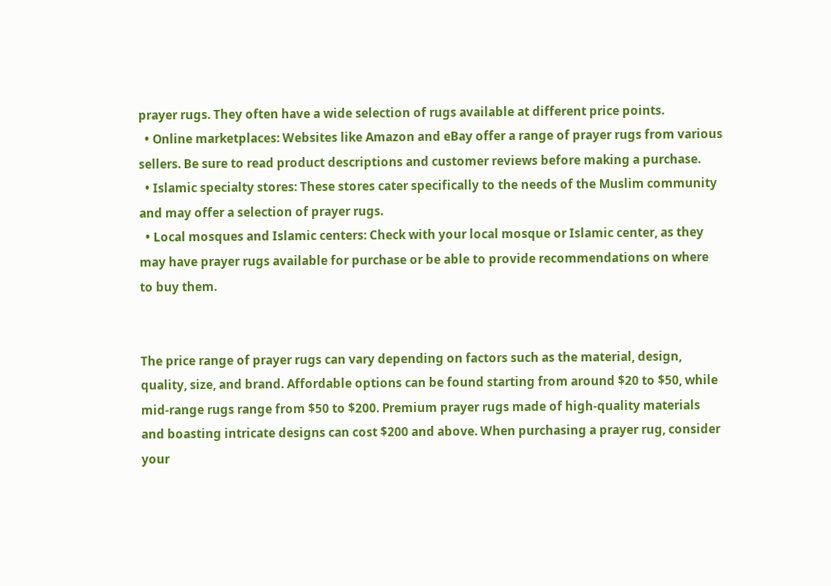prayer rugs. They often have a wide selection of rugs available at different price points.
  • Online marketplaces: Websites like Amazon and eBay offer a range of prayer rugs from various sellers. Be sure to read product descriptions and customer reviews before making a purchase.
  • Islamic specialty stores: These stores cater specifically to the needs of the Muslim community and may offer a selection of prayer rugs.
  • Local mosques and Islamic centers: Check with your local mosque or Islamic center, as they may have prayer rugs available for purchase or be able to provide recommendations on where to buy them.


The price range of prayer rugs can vary depending on factors such as the material, design, quality, size, and brand. Affordable options can be found starting from around $20 to $50, while mid-range rugs range from $50 to $200. Premium prayer rugs made of high-quality materials and boasting intricate designs can cost $200 and above. When purchasing a prayer rug, consider your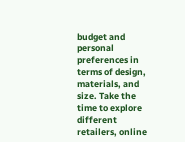budget and personal preferences in terms of design, materials, and size. Take the time to explore different retailers, online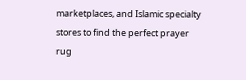marketplaces, and Islamic specialty stores to find the perfect prayer rug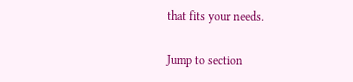that fits your needs.

Jump to section